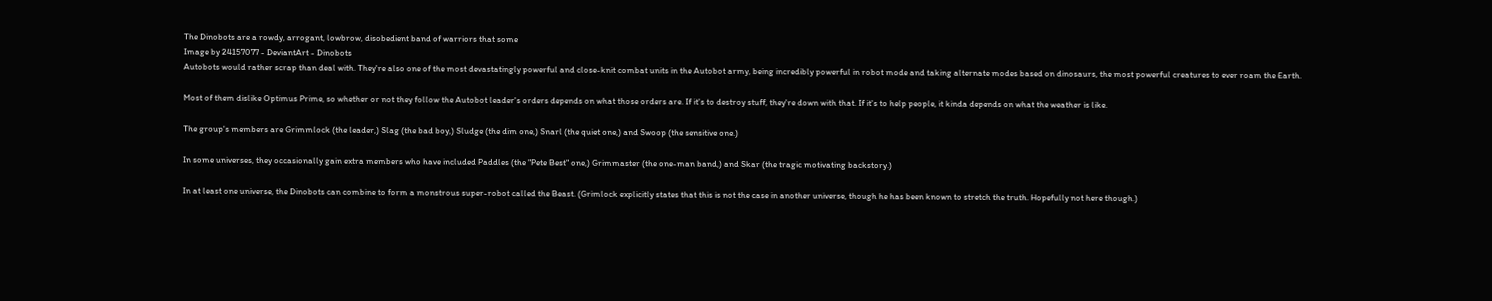The Dinobots are a rowdy, arrogant, lowbrow, disobedient band of warriors that some
Image by 24157077 - DeviantArt - Dinobots
Autobots would rather scrap than deal with. They're also one of the most devastatingly powerful and close-knit combat units in the Autobot army, being incredibly powerful in robot mode and taking alternate modes based on dinosaurs, the most powerful creatures to ever roam the Earth.

Most of them dislike Optimus Prime, so whether or not they follow the Autobot leader's orders depends on what those orders are. If it's to destroy stuff, they're down with that. If it's to help people, it kinda depends on what the weather is like.

The group's members are Grimmlock (the leader,) Slag (the bad boy,) Sludge (the dim one,) Snarl (the quiet one,) and Swoop (the sensitive one.)

In some universes, they occasionally gain extra members who have included Paddles (the "Pete Best" one,) Grimmaster (the one-man band,) and Skar (the tragic motivating backstory.)

In at least one universe, the Dinobots can combine to form a monstrous super-robot called the Beast. (Grimlock explicitly states that this is not the case in another universe, though he has been known to stretch the truth. Hopefully not here though.)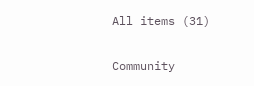All items (31)

Community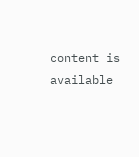content is available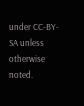under CC-BY-SA unless otherwise noted.